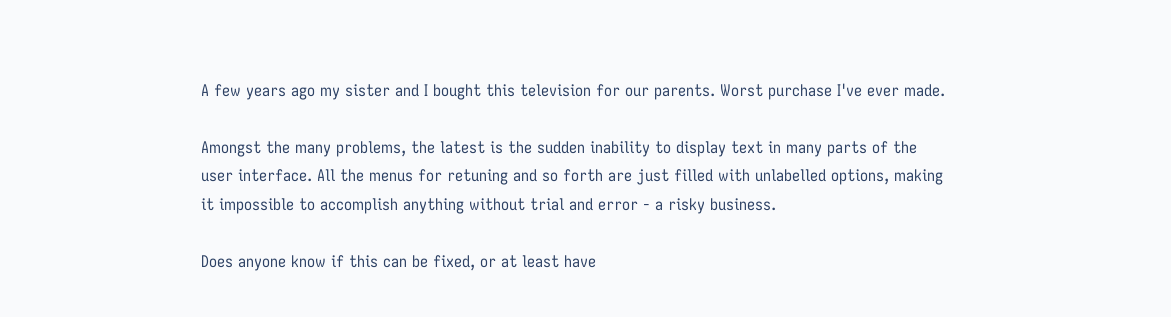A few years ago my sister and I bought this television for our parents. Worst purchase I've ever made.

Amongst the many problems, the latest is the sudden inability to display text in many parts of the user interface. All the menus for retuning and so forth are just filled with unlabelled options, making it impossible to accomplish anything without trial and error - a risky business.

Does anyone know if this can be fixed, or at least have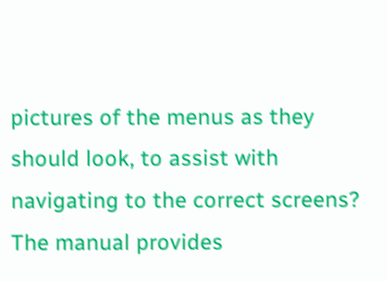pictures of the menus as they should look, to assist with navigating to the correct screens? The manual provides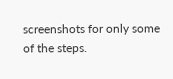screenshots for only some of the steps.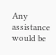Any assistance would be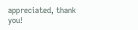appreciated, thank you!